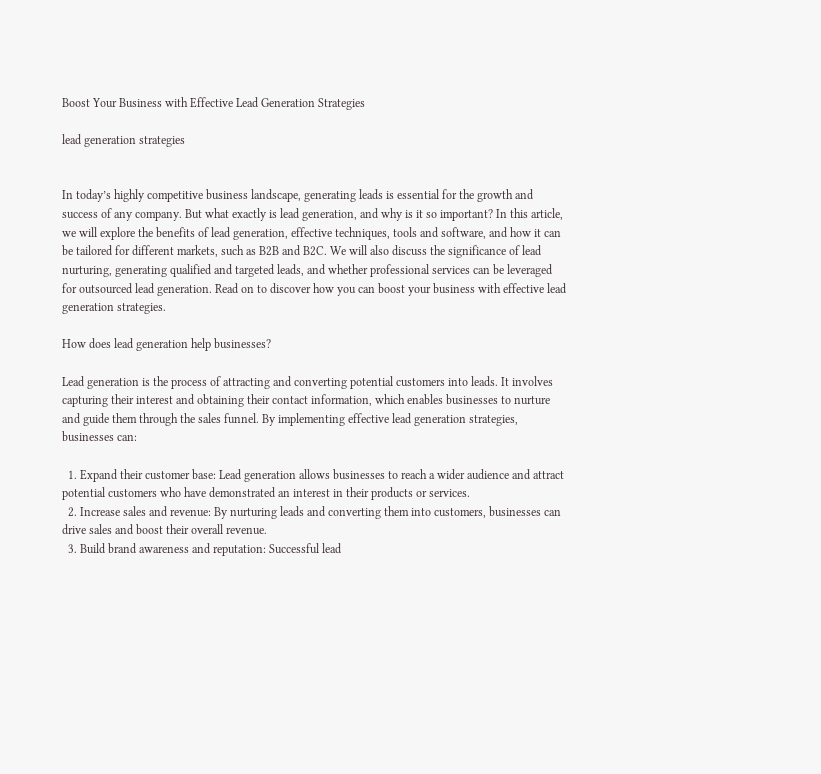Boost Your Business with Effective Lead Generation Strategies

lead generation strategies


In today’s highly competitive business landscape, generating leads is essential for the growth and success of any company. But what exactly is lead generation, and why is it so important? In this article, we will explore the benefits of lead generation, effective techniques, tools and software, and how it can be tailored for different markets, such as B2B and B2C. We will also discuss the significance of lead nurturing, generating qualified and targeted leads, and whether professional services can be leveraged for outsourced lead generation. Read on to discover how you can boost your business with effective lead generation strategies.

How does lead generation help businesses?

Lead generation is the process of attracting and converting potential customers into leads. It involves capturing their interest and obtaining their contact information, which enables businesses to nurture and guide them through the sales funnel. By implementing effective lead generation strategies, businesses can:

  1. Expand their customer base: Lead generation allows businesses to reach a wider audience and attract potential customers who have demonstrated an interest in their products or services.
  2. Increase sales and revenue: By nurturing leads and converting them into customers, businesses can drive sales and boost their overall revenue.
  3. Build brand awareness and reputation: Successful lead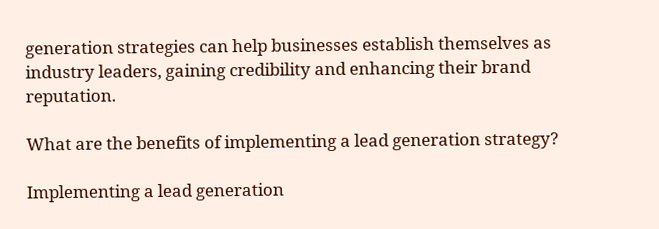generation strategies can help businesses establish themselves as industry leaders, gaining credibility and enhancing their brand reputation.

What are the benefits of implementing a lead generation strategy?

Implementing a lead generation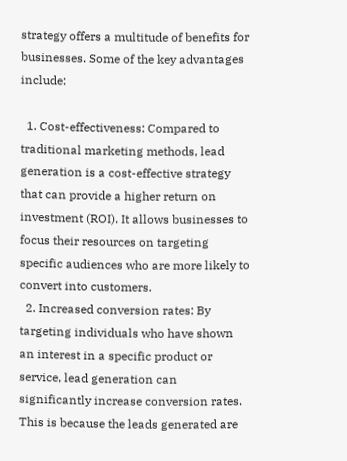strategy offers a multitude of benefits for businesses. Some of the key advantages include:

  1. Cost-effectiveness: Compared to traditional marketing methods, lead generation is a cost-effective strategy that can provide a higher return on investment (ROI). It allows businesses to focus their resources on targeting specific audiences who are more likely to convert into customers.
  2. Increased conversion rates: By targeting individuals who have shown an interest in a specific product or service, lead generation can significantly increase conversion rates. This is because the leads generated are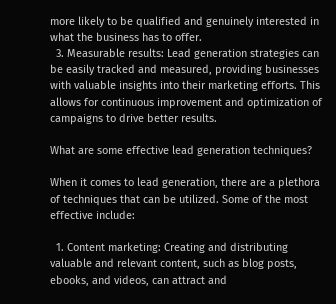more likely to be qualified and genuinely interested in what the business has to offer.
  3. Measurable results: Lead generation strategies can be easily tracked and measured, providing businesses with valuable insights into their marketing efforts. This allows for continuous improvement and optimization of campaigns to drive better results.

What are some effective lead generation techniques?

When it comes to lead generation, there are a plethora of techniques that can be utilized. Some of the most effective include:

  1. Content marketing: Creating and distributing valuable and relevant content, such as blog posts, ebooks, and videos, can attract and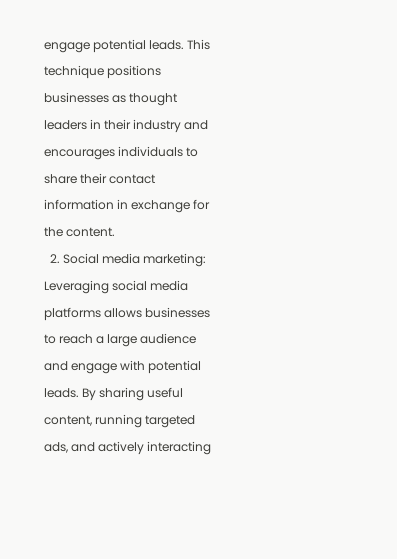engage potential leads. This technique positions businesses as thought leaders in their industry and encourages individuals to share their contact information in exchange for the content.
  2. Social media marketing: Leveraging social media platforms allows businesses to reach a large audience and engage with potential leads. By sharing useful content, running targeted ads, and actively interacting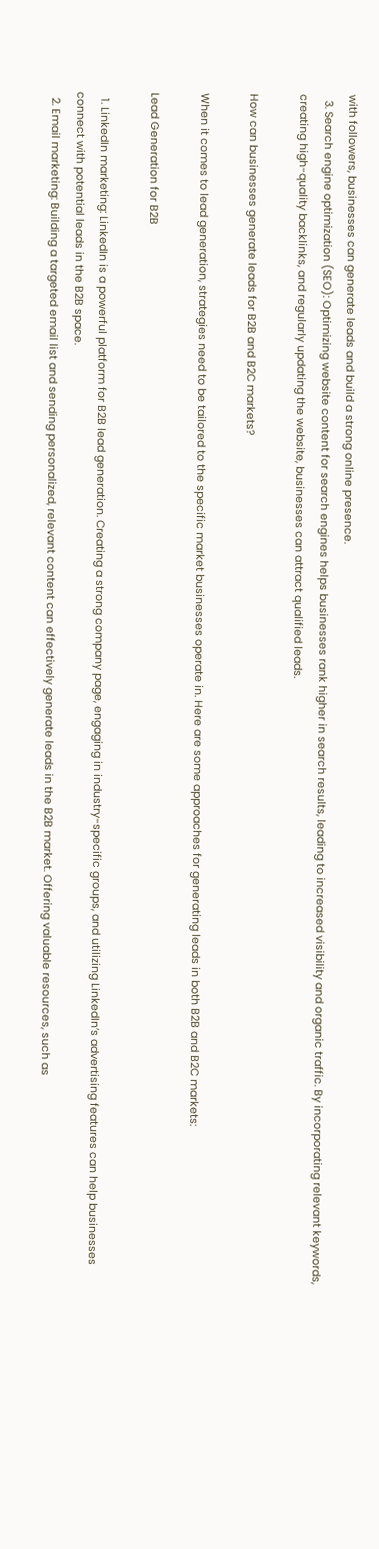with followers, businesses can generate leads and build a strong online presence.
  3. Search engine optimization (SEO): Optimizing website content for search engines helps businesses rank higher in search results, leading to increased visibility and organic traffic. By incorporating relevant keywords, creating high-quality backlinks, and regularly updating the website, businesses can attract qualified leads.

How can businesses generate leads for B2B and B2C markets?

When it comes to lead generation, strategies need to be tailored to the specific market businesses operate in. Here are some approaches for generating leads in both B2B and B2C markets:

Lead Generation for B2B

  1. LinkedIn marketing: LinkedIn is a powerful platform for B2B lead generation. Creating a strong company page, engaging in industry-specific groups, and utilizing LinkedIn’s advertising features can help businesses connect with potential leads in the B2B space.
  2. Email marketing: Building a targeted email list and sending personalized, relevant content can effectively generate leads in the B2B market. Offering valuable resources, such as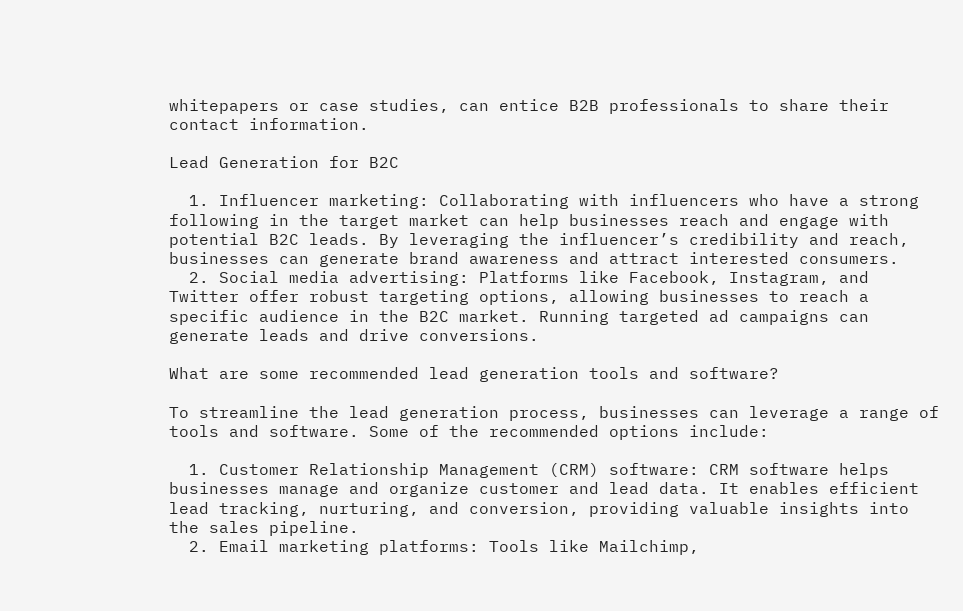whitepapers or case studies, can entice B2B professionals to share their contact information.

Lead Generation for B2C

  1. Influencer marketing: Collaborating with influencers who have a strong following in the target market can help businesses reach and engage with potential B2C leads. By leveraging the influencer’s credibility and reach, businesses can generate brand awareness and attract interested consumers.
  2. Social media advertising: Platforms like Facebook, Instagram, and Twitter offer robust targeting options, allowing businesses to reach a specific audience in the B2C market. Running targeted ad campaigns can generate leads and drive conversions.

What are some recommended lead generation tools and software?

To streamline the lead generation process, businesses can leverage a range of tools and software. Some of the recommended options include:

  1. Customer Relationship Management (CRM) software: CRM software helps businesses manage and organize customer and lead data. It enables efficient lead tracking, nurturing, and conversion, providing valuable insights into the sales pipeline.
  2. Email marketing platforms: Tools like Mailchimp,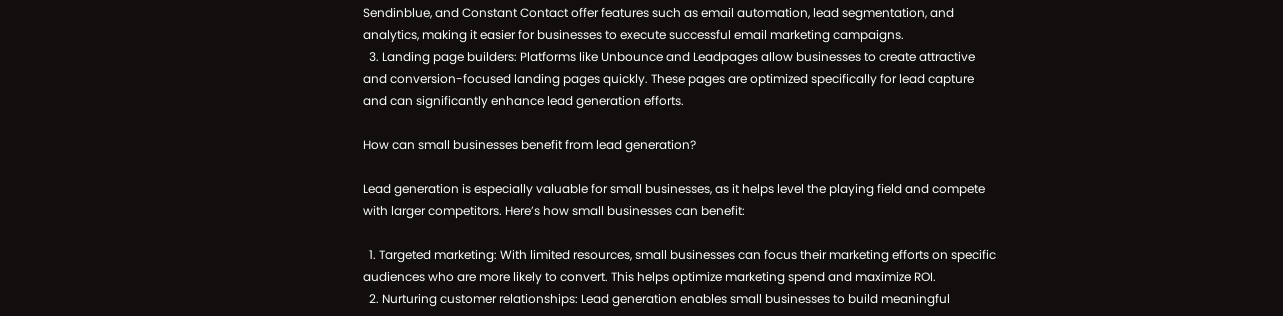Sendinblue, and Constant Contact offer features such as email automation, lead segmentation, and analytics, making it easier for businesses to execute successful email marketing campaigns.
  3. Landing page builders: Platforms like Unbounce and Leadpages allow businesses to create attractive and conversion-focused landing pages quickly. These pages are optimized specifically for lead capture and can significantly enhance lead generation efforts.

How can small businesses benefit from lead generation?

Lead generation is especially valuable for small businesses, as it helps level the playing field and compete with larger competitors. Here’s how small businesses can benefit:

  1. Targeted marketing: With limited resources, small businesses can focus their marketing efforts on specific audiences who are more likely to convert. This helps optimize marketing spend and maximize ROI.
  2. Nurturing customer relationships: Lead generation enables small businesses to build meaningful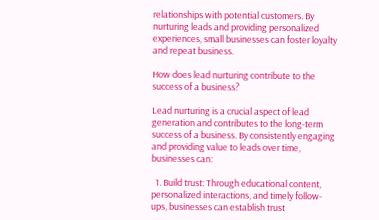relationships with potential customers. By nurturing leads and providing personalized experiences, small businesses can foster loyalty and repeat business.

How does lead nurturing contribute to the success of a business?

Lead nurturing is a crucial aspect of lead generation and contributes to the long-term success of a business. By consistently engaging and providing value to leads over time, businesses can:

  1. Build trust: Through educational content, personalized interactions, and timely follow-ups, businesses can establish trust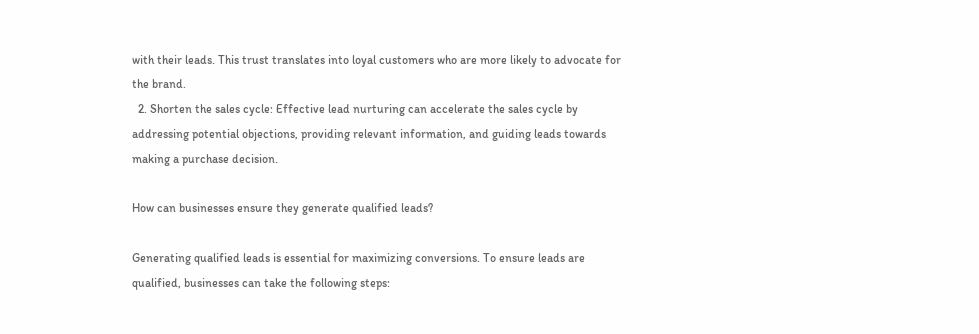with their leads. This trust translates into loyal customers who are more likely to advocate for the brand.
  2. Shorten the sales cycle: Effective lead nurturing can accelerate the sales cycle by addressing potential objections, providing relevant information, and guiding leads towards making a purchase decision.

How can businesses ensure they generate qualified leads?

Generating qualified leads is essential for maximizing conversions. To ensure leads are qualified, businesses can take the following steps: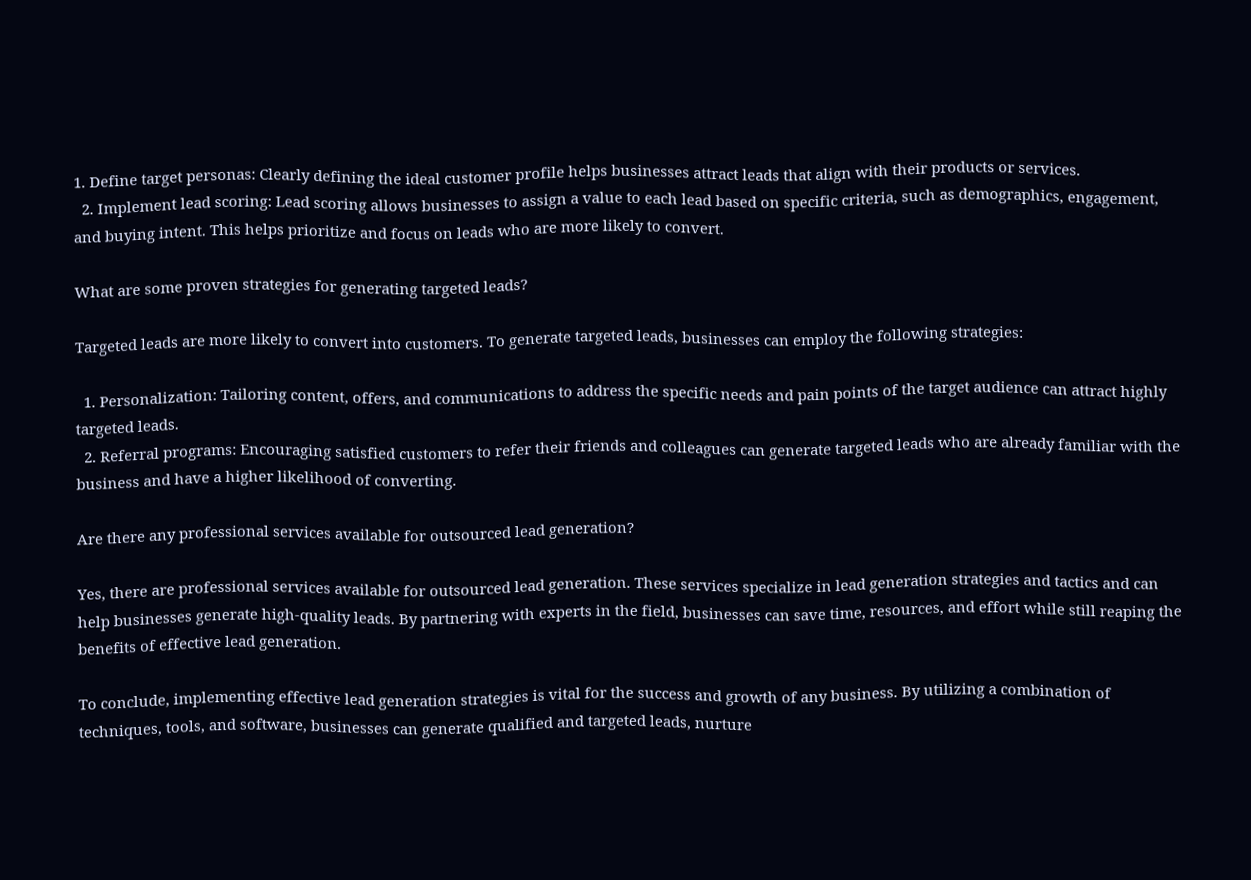1. Define target personas: Clearly defining the ideal customer profile helps businesses attract leads that align with their products or services.
  2. Implement lead scoring: Lead scoring allows businesses to assign a value to each lead based on specific criteria, such as demographics, engagement, and buying intent. This helps prioritize and focus on leads who are more likely to convert.

What are some proven strategies for generating targeted leads?

Targeted leads are more likely to convert into customers. To generate targeted leads, businesses can employ the following strategies:

  1. Personalization: Tailoring content, offers, and communications to address the specific needs and pain points of the target audience can attract highly targeted leads.
  2. Referral programs: Encouraging satisfied customers to refer their friends and colleagues can generate targeted leads who are already familiar with the business and have a higher likelihood of converting.

Are there any professional services available for outsourced lead generation?

Yes, there are professional services available for outsourced lead generation. These services specialize in lead generation strategies and tactics and can help businesses generate high-quality leads. By partnering with experts in the field, businesses can save time, resources, and effort while still reaping the benefits of effective lead generation.

To conclude, implementing effective lead generation strategies is vital for the success and growth of any business. By utilizing a combination of techniques, tools, and software, businesses can generate qualified and targeted leads, nurture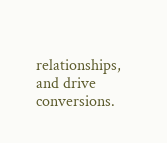relationships, and drive conversions.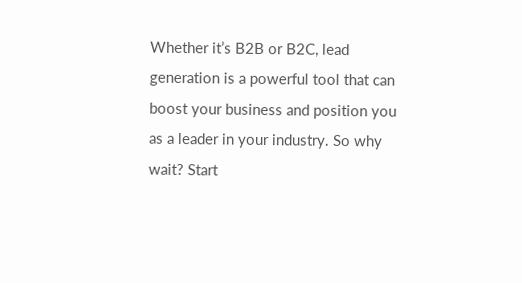Whether it’s B2B or B2C, lead generation is a powerful tool that can boost your business and position you as a leader in your industry. So why wait? Start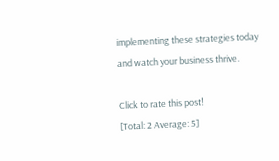implementing these strategies today and watch your business thrive.

Click to rate this post!
[Total: 2 Average: 5]